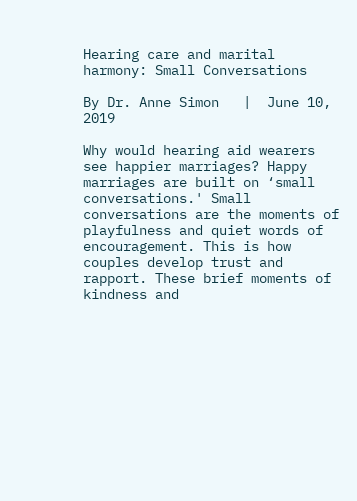Hearing care and marital harmony: Small Conversations

By Dr. Anne Simon   |  June 10, 2019

Why would hearing aid wearers see happier marriages? Happy marriages are built on ‘small conversations.' Small conversations are the moments of playfulness and quiet words of encouragement. This is how couples develop trust and rapport. These brief moments of kindness and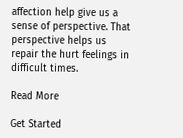affection help give us a sense of perspective. That perspective helps us repair the hurt feelings in difficult times.

Read More

Get Started